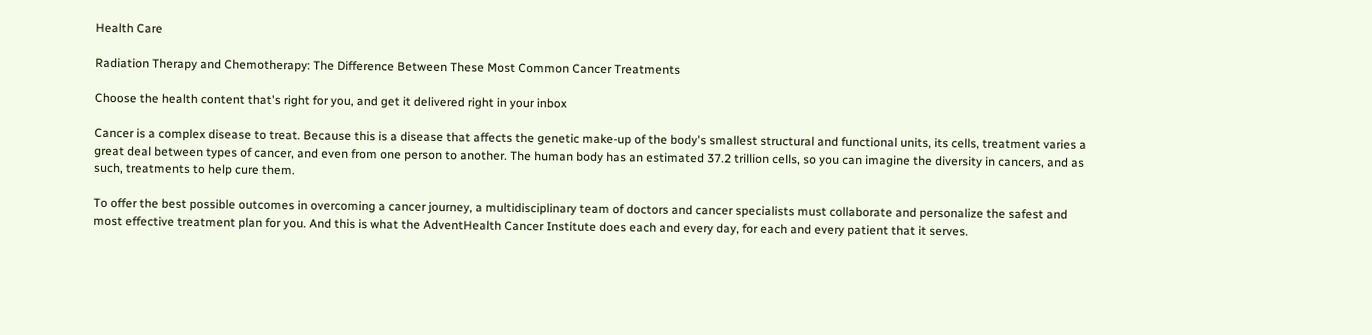Health Care

Radiation Therapy and Chemotherapy: The Difference Between These Most Common Cancer Treatments

Choose the health content that's right for you, and get it delivered right in your inbox

Cancer is a complex disease to treat. Because this is a disease that affects the genetic make-up of the body's smallest structural and functional units, its cells, treatment varies a great deal between types of cancer, and even from one person to another. The human body has an estimated 37.2 trillion cells, so you can imagine the diversity in cancers, and as such, treatments to help cure them.

To offer the best possible outcomes in overcoming a cancer journey, a multidisciplinary team of doctors and cancer specialists must collaborate and personalize the safest and most effective treatment plan for you. And this is what the AdventHealth Cancer Institute does each and every day, for each and every patient that it serves.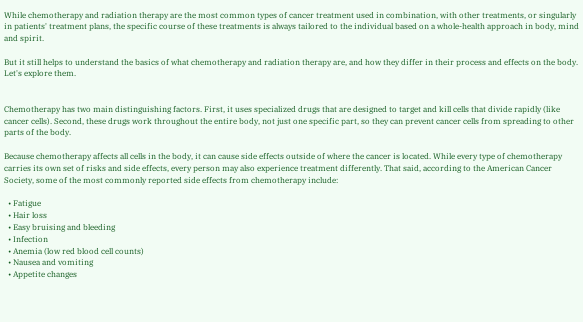While chemotherapy and radiation therapy are the most common types of cancer treatment used in combination, with other treatments, or singularly in patients' treatment plans, the specific course of these treatments is always tailored to the individual based on a whole-health approach in body, mind and spirit.

But it still helps to understand the basics of what chemotherapy and radiation therapy are, and how they differ in their process and effects on the body. Let's explore them.


Chemotherapy has two main distinguishing factors. First, it uses specialized drugs that are designed to target and kill cells that divide rapidly (like cancer cells). Second, these drugs work throughout the entire body, not just one specific part, so they can prevent cancer cells from spreading to other parts of the body.

Because chemotherapy affects all cells in the body, it can cause side effects outside of where the cancer is located. While every type of chemotherapy carries its own set of risks and side effects, every person may also experience treatment differently. That said, according to the American Cancer Society, some of the most commonly reported side effects from chemotherapy include:

  • Fatigue
  • Hair loss
  • Easy bruising and bleeding
  • Infection
  • Anemia (low red blood cell counts)
  • Nausea and vomiting
  • Appetite changes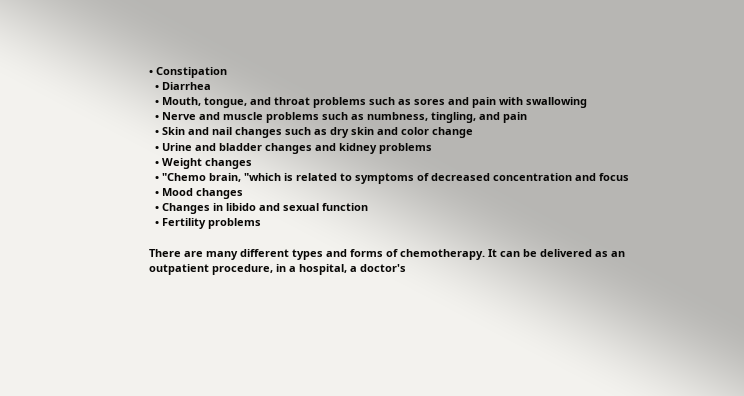• Constipation
  • Diarrhea
  • Mouth, tongue, and throat problems such as sores and pain with swallowing
  • Nerve and muscle problems such as numbness, tingling, and pain
  • Skin and nail changes such as dry skin and color change
  • Urine and bladder changes and kidney problems
  • Weight changes
  • "Chemo brain, "which is related to symptoms of decreased concentration and focus
  • Mood changes
  • Changes in libido and sexual function
  • Fertility problems

There are many different types and forms of chemotherapy. It can be delivered as an outpatient procedure, in a hospital, a doctor's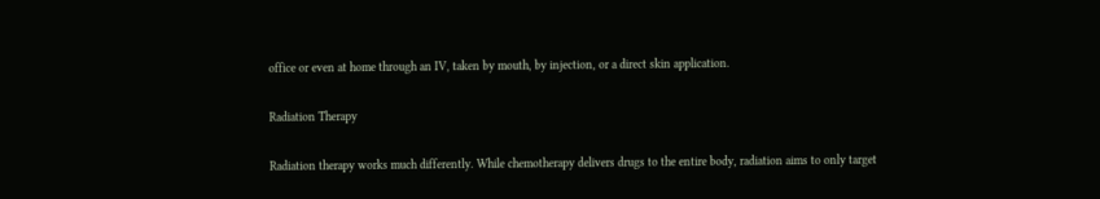office or even at home through an IV, taken by mouth, by injection, or a direct skin application.

Radiation Therapy

Radiation therapy works much differently. While chemotherapy delivers drugs to the entire body, radiation aims to only target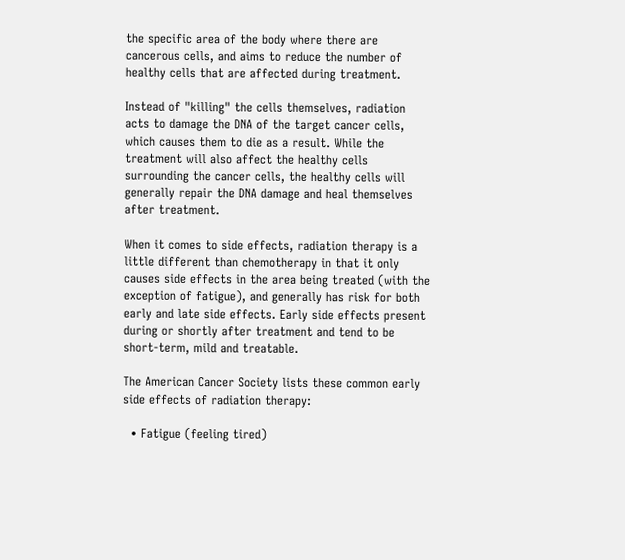the specific area of the body where there are cancerous cells, and aims to reduce the number of healthy cells that are affected during treatment.

Instead of "killing" the cells themselves, radiation acts to damage the DNA of the target cancer cells, which causes them to die as a result. While the treatment will also affect the healthy cells surrounding the cancer cells, the healthy cells will generally repair the DNA damage and heal themselves after treatment.

When it comes to side effects, radiation therapy is a little different than chemotherapy in that it only causes side effects in the area being treated (with the exception of fatigue), and generally has risk for both early and late side effects. Early side effects present during or shortly after treatment and tend to be short-term, mild and treatable.

The American Cancer Society lists these common early side effects of radiation therapy:

  • Fatigue (feeling tired)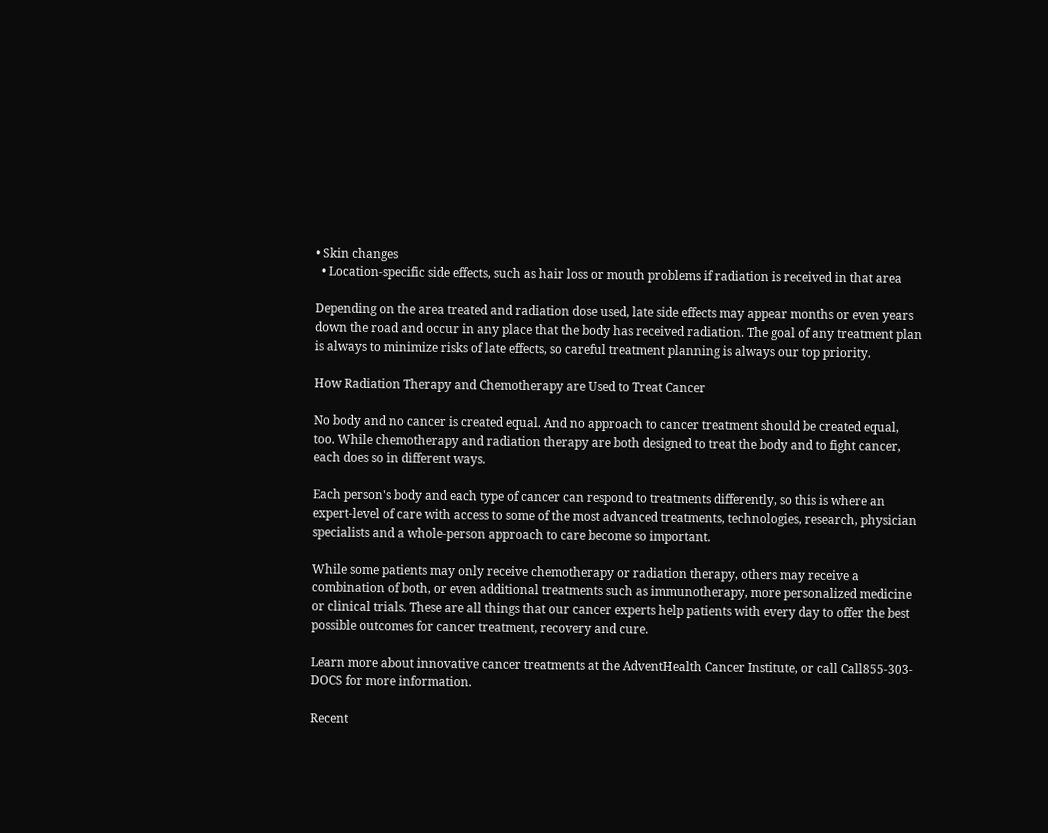• Skin changes
  • Location-specific side effects, such as hair loss or mouth problems if radiation is received in that area

Depending on the area treated and radiation dose used, late side effects may appear months or even years down the road and occur in any place that the body has received radiation. The goal of any treatment plan is always to minimize risks of late effects, so careful treatment planning is always our top priority.

How Radiation Therapy and Chemotherapy are Used to Treat Cancer

No body and no cancer is created equal. And no approach to cancer treatment should be created equal, too. While chemotherapy and radiation therapy are both designed to treat the body and to fight cancer, each does so in different ways.

Each person's body and each type of cancer can respond to treatments differently, so this is where an expert-level of care with access to some of the most advanced treatments, technologies, research, physician specialists and a whole-person approach to care become so important.

While some patients may only receive chemotherapy or radiation therapy, others may receive a combination of both, or even additional treatments such as immunotherapy, more personalized medicine or clinical trials. These are all things that our cancer experts help patients with every day to offer the best possible outcomes for cancer treatment, recovery and cure.

Learn more about innovative cancer treatments at the AdventHealth Cancer Institute, or call Call855-303-DOCS for more information.

Recent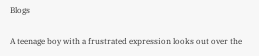Blogs

A teenage boy with a frustrated expression looks out over the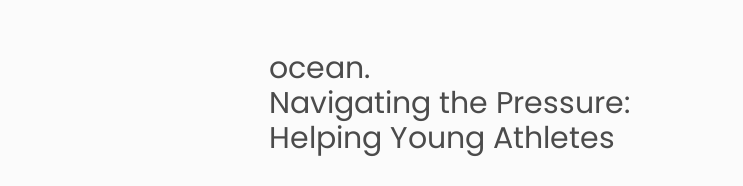ocean.
Navigating the Pressure: Helping Young Athletes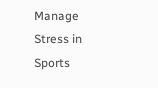Manage Stress in Sports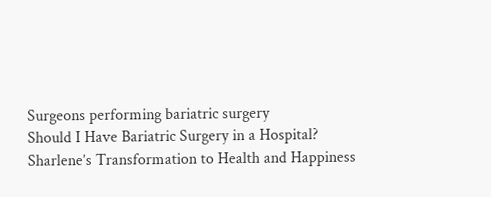Surgeons performing bariatric surgery
Should I Have Bariatric Surgery in a Hospital?
Sharlene’s Transformation to Health and Happiness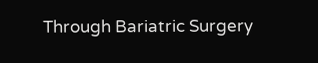Through Bariatric Surgery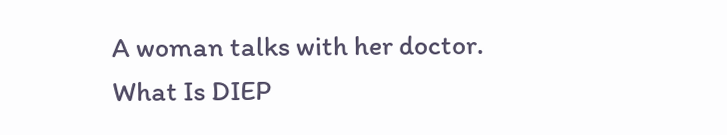A woman talks with her doctor.
What Is DIEP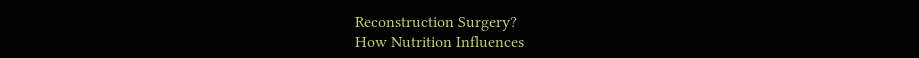Reconstruction Surgery?
How Nutrition Influences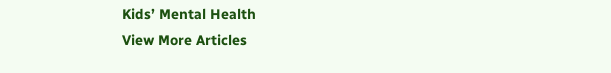Kids’ Mental Health
View More Articles